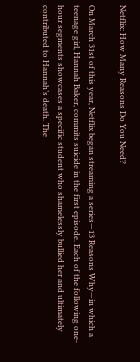Netflix: How Many Reasons Do You Need?

On March 31st of this year, Netflix began streaming a series—13 Reasons Why—in which a teenage girl, Hannah Baker, commits suicide in the first episode. Each of the following one-hour segments showcases a specific student who shamelessly bullied her and ultimately contributed to Hannah’s death. The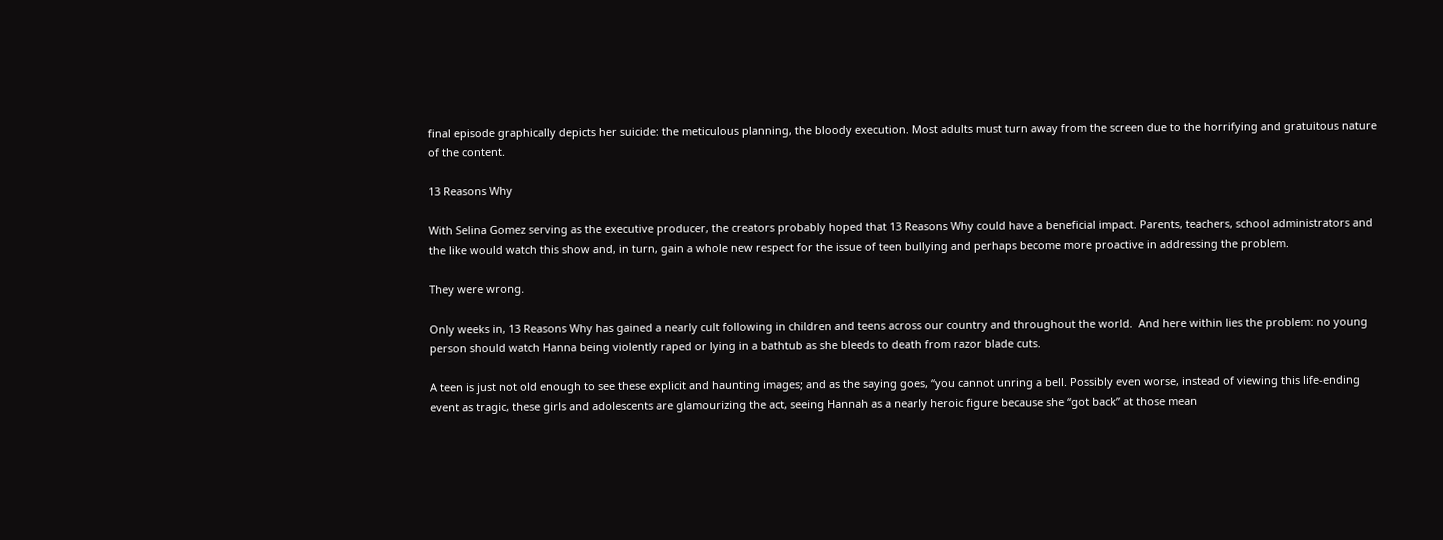final episode graphically depicts her suicide: the meticulous planning, the bloody execution. Most adults must turn away from the screen due to the horrifying and gratuitous nature of the content.

13 Reasons Why

With Selina Gomez serving as the executive producer, the creators probably hoped that 13 Reasons Why could have a beneficial impact. Parents, teachers, school administrators and the like would watch this show and, in turn, gain a whole new respect for the issue of teen bullying and perhaps become more proactive in addressing the problem.

They were wrong.

Only weeks in, 13 Reasons Why has gained a nearly cult following in children and teens across our country and throughout the world.  And here within lies the problem: no young person should watch Hanna being violently raped or lying in a bathtub as she bleeds to death from razor blade cuts.

A teen is just not old enough to see these explicit and haunting images; and as the saying goes, “you cannot unring a bell. Possibly even worse, instead of viewing this life-ending event as tragic, these girls and adolescents are glamourizing the act, seeing Hannah as a nearly heroic figure because she “got back” at those mean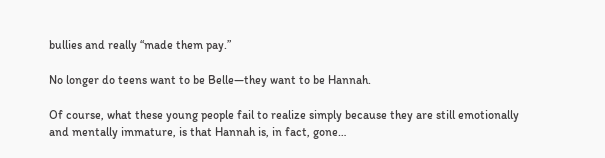bullies and really “made them pay.”

No longer do teens want to be Belle—they want to be Hannah.

Of course, what these young people fail to realize simply because they are still emotionally and mentally immature, is that Hannah is, in fact, gone…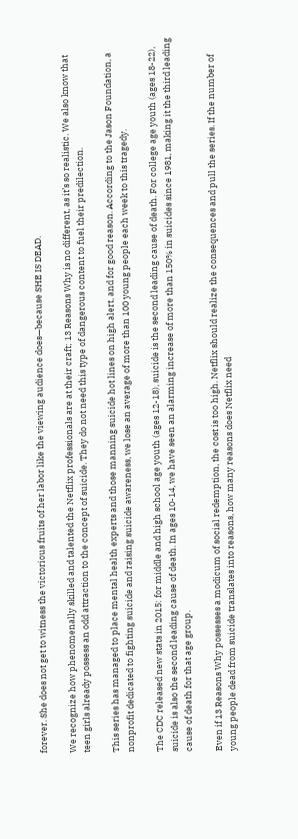forever. She does not get to witness the victorious fruits of her labor like the viewing audience does—because SHE IS DEAD.

We recognize how phenomenally skilled and talented the Netflix professionals are at their craft; 13 Reasons Why is no different, as it’s so realistic. We also know that teen girls already possess an odd attraction to the concept of suicide. They do not need this type of dangerous content to fuel their predilection.

This series has managed to place mental health experts and those manning suicide hot lines on high alert, and for good reason. According to the Jason Foundation, a nonprofit dedicated to fighting suicide and raising suicide awareness, we lose an average of more than 100 young people each week to this tragedy.

The CDC released new stats in 2015: for middle and high school age youth (ages 12-18), suicide is the second leading cause of death. For college age youth (ages 18-22), suicide is also the second leading cause of death. In ages 10-14, we have seen an alarming increase of more than 150% in suicides since 1981, making it the third leading cause of death for that age group.

Even if 13 Reasons Why possesses a modicum of social redemption, the cost is too high. Netflix should realize the consequences and pull the series. If the number of young people dead from suicide translates into reasons, how many reasons does Netflix need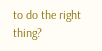to do the right thing?